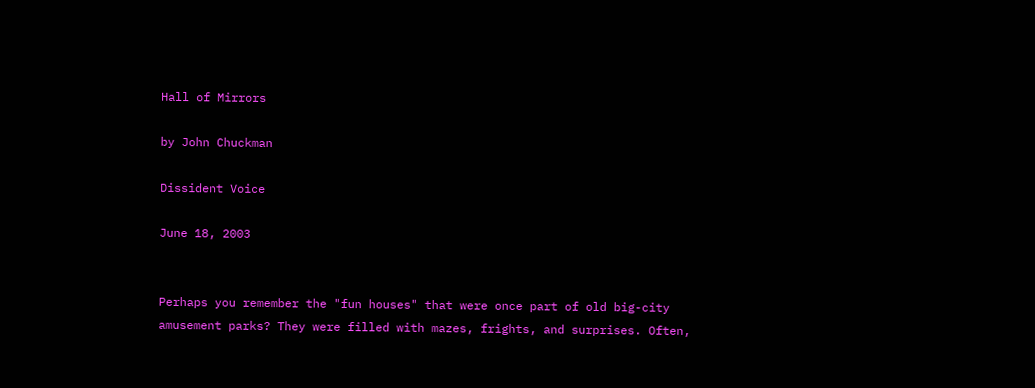Hall of Mirrors

by John Chuckman

Dissident Voice

June 18, 2003


Perhaps you remember the "fun houses" that were once part of old big-city amusement parks? They were filled with mazes, frights, and surprises. Often,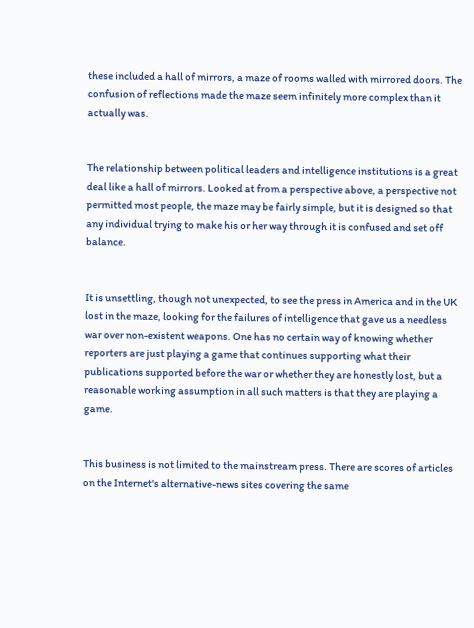these included a hall of mirrors, a maze of rooms walled with mirrored doors. The confusion of reflections made the maze seem infinitely more complex than it actually was.


The relationship between political leaders and intelligence institutions is a great deal like a hall of mirrors. Looked at from a perspective above, a perspective not permitted most people, the maze may be fairly simple, but it is designed so that any individual trying to make his or her way through it is confused and set off balance.


It is unsettling, though not unexpected, to see the press in America and in the UK lost in the maze, looking for the failures of intelligence that gave us a needless war over non-existent weapons. One has no certain way of knowing whether reporters are just playing a game that continues supporting what their publications supported before the war or whether they are honestly lost, but a reasonable working assumption in all such matters is that they are playing a game.


This business is not limited to the mainstream press. There are scores of articles on the Internet's alternative-news sites covering the same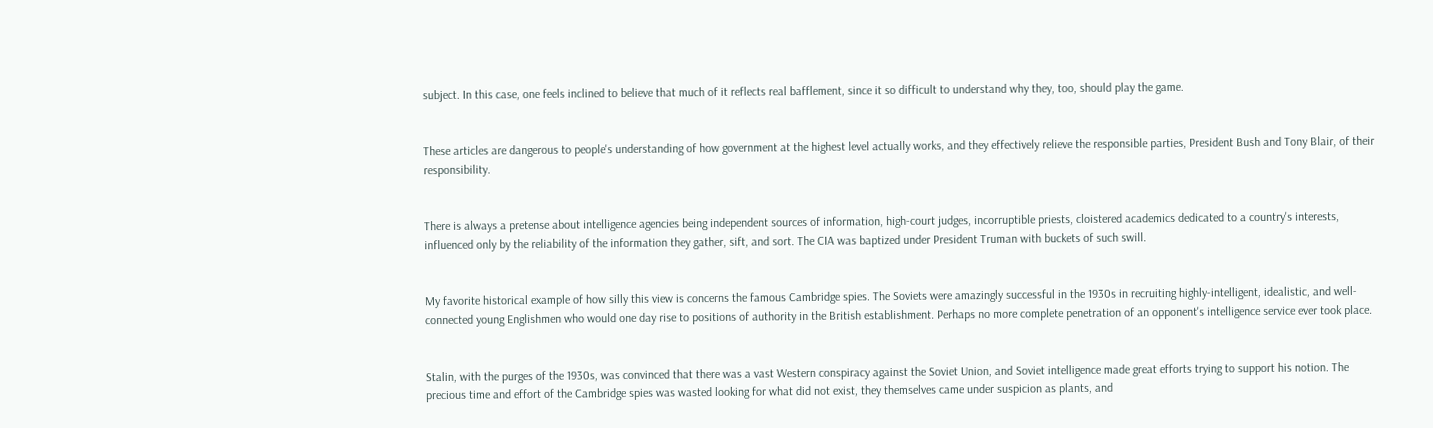subject. In this case, one feels inclined to believe that much of it reflects real bafflement, since it so difficult to understand why they, too, should play the game.


These articles are dangerous to people's understanding of how government at the highest level actually works, and they effectively relieve the responsible parties, President Bush and Tony Blair, of their responsibility.


There is always a pretense about intelligence agencies being independent sources of information, high-court judges, incorruptible priests, cloistered academics dedicated to a country's interests, influenced only by the reliability of the information they gather, sift, and sort. The CIA was baptized under President Truman with buckets of such swill.


My favorite historical example of how silly this view is concerns the famous Cambridge spies. The Soviets were amazingly successful in the 1930s in recruiting highly-intelligent, idealistic, and well-connected young Englishmen who would one day rise to positions of authority in the British establishment. Perhaps no more complete penetration of an opponent's intelligence service ever took place.


Stalin, with the purges of the 1930s, was convinced that there was a vast Western conspiracy against the Soviet Union, and Soviet intelligence made great efforts trying to support his notion. The precious time and effort of the Cambridge spies was wasted looking for what did not exist, they themselves came under suspicion as plants, and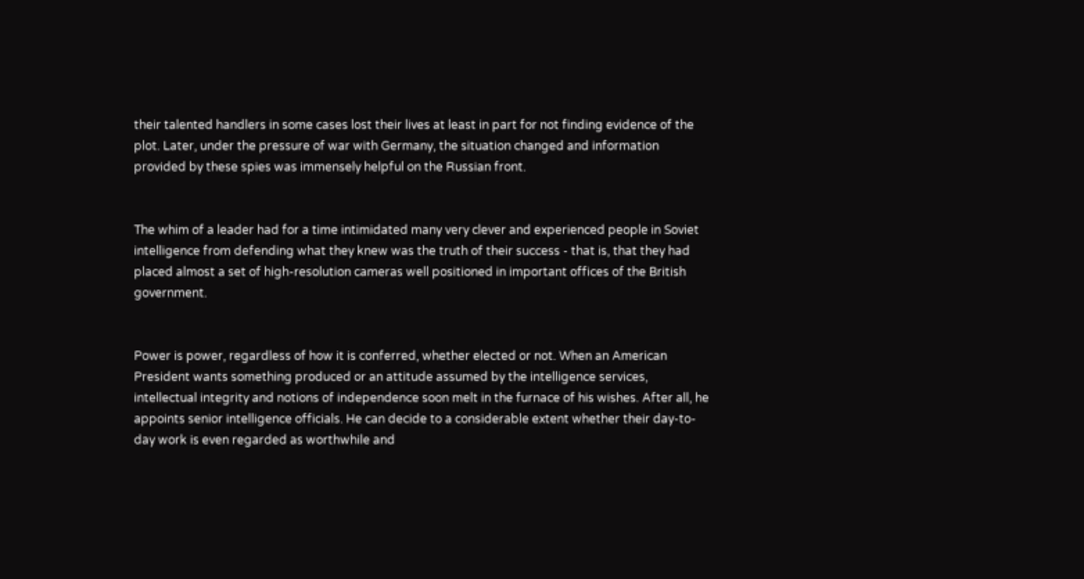their talented handlers in some cases lost their lives at least in part for not finding evidence of the plot. Later, under the pressure of war with Germany, the situation changed and information provided by these spies was immensely helpful on the Russian front.


The whim of a leader had for a time intimidated many very clever and experienced people in Soviet intelligence from defending what they knew was the truth of their success - that is, that they had placed almost a set of high-resolution cameras well positioned in important offices of the British government.


Power is power, regardless of how it is conferred, whether elected or not. When an American President wants something produced or an attitude assumed by the intelligence services, intellectual integrity and notions of independence soon melt in the furnace of his wishes. After all, he appoints senior intelligence officials. He can decide to a considerable extent whether their day-to-day work is even regarded as worthwhile and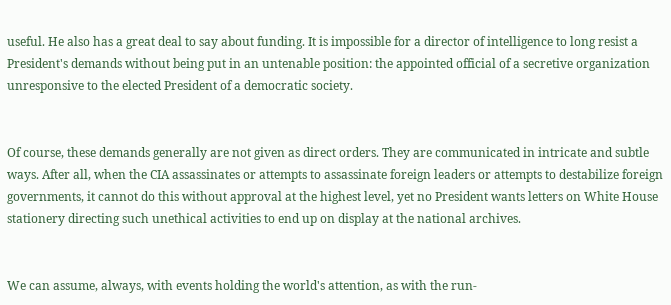useful. He also has a great deal to say about funding. It is impossible for a director of intelligence to long resist a President's demands without being put in an untenable position: the appointed official of a secretive organization unresponsive to the elected President of a democratic society.


Of course, these demands generally are not given as direct orders. They are communicated in intricate and subtle ways. After all, when the CIA assassinates or attempts to assassinate foreign leaders or attempts to destabilize foreign governments, it cannot do this without approval at the highest level, yet no President wants letters on White House stationery directing such unethical activities to end up on display at the national archives.


We can assume, always, with events holding the world's attention, as with the run-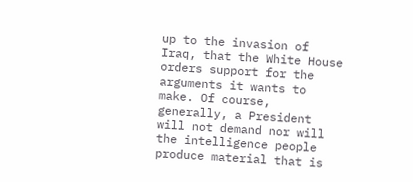up to the invasion of Iraq, that the White House orders support for the arguments it wants to make. Of course, generally, a President will not demand nor will the intelligence people produce material that is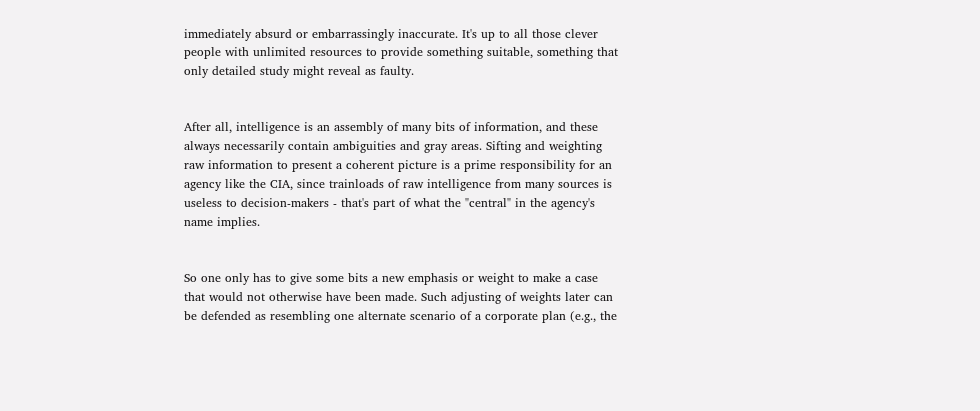immediately absurd or embarrassingly inaccurate. It's up to all those clever people with unlimited resources to provide something suitable, something that only detailed study might reveal as faulty.


After all, intelligence is an assembly of many bits of information, and these always necessarily contain ambiguities and gray areas. Sifting and weighting raw information to present a coherent picture is a prime responsibility for an agency like the CIA, since trainloads of raw intelligence from many sources is useless to decision-makers - that's part of what the "central" in the agency's name implies.


So one only has to give some bits a new emphasis or weight to make a case that would not otherwise have been made. Such adjusting of weights later can be defended as resembling one alternate scenario of a corporate plan (e.g., the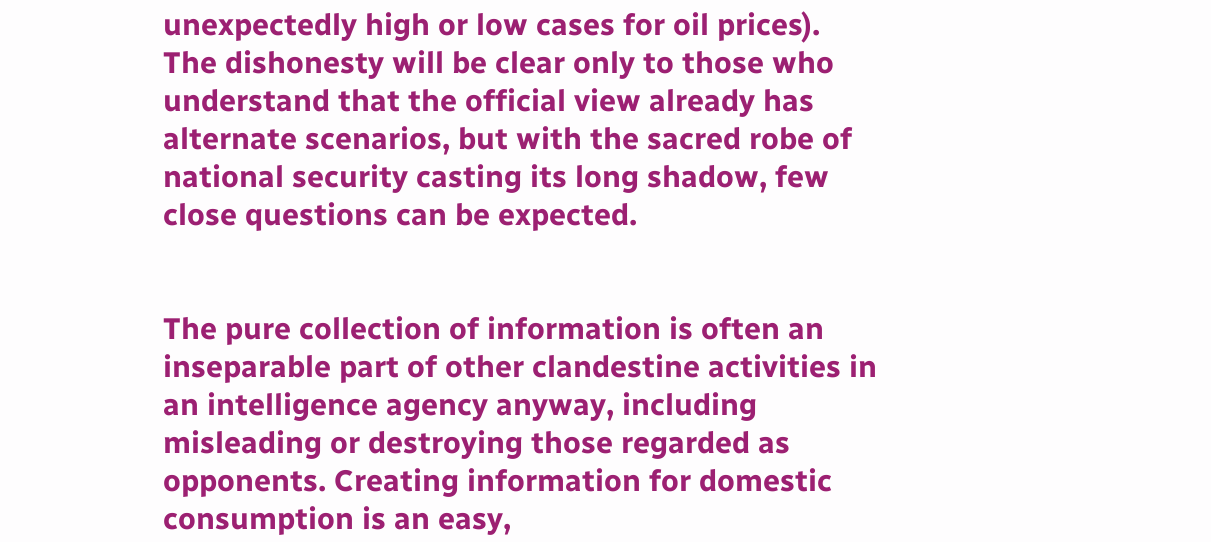unexpectedly high or low cases for oil prices). The dishonesty will be clear only to those who understand that the official view already has alternate scenarios, but with the sacred robe of national security casting its long shadow, few close questions can be expected.


The pure collection of information is often an inseparable part of other clandestine activities in an intelligence agency anyway, including misleading or destroying those regarded as opponents. Creating information for domestic consumption is an easy,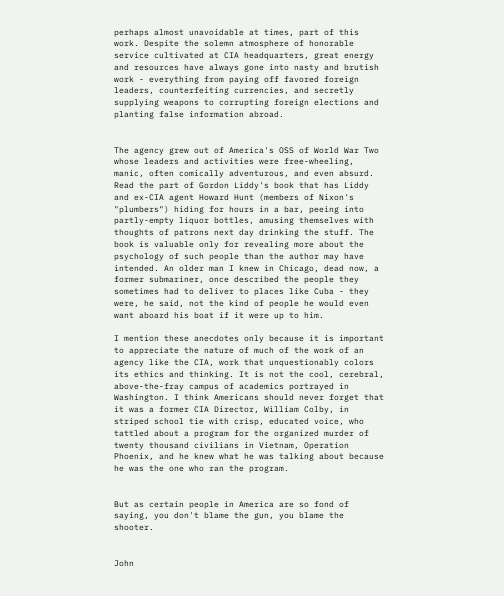perhaps almost unavoidable at times, part of this work. Despite the solemn atmosphere of honorable service cultivated at CIA headquarters, great energy and resources have always gone into nasty and brutish work - everything from paying off favored foreign leaders, counterfeiting currencies, and secretly supplying weapons to corrupting foreign elections and planting false information abroad.


The agency grew out of America's OSS of World War Two whose leaders and activities were free-wheeling, manic, often comically adventurous, and even absurd. Read the part of Gordon Liddy's book that has Liddy and ex-CIA agent Howard Hunt (members of Nixon's "plumbers") hiding for hours in a bar, peeing into partly-empty liquor bottles, amusing themselves with thoughts of patrons next day drinking the stuff. The book is valuable only for revealing more about the psychology of such people than the author may have intended. An older man I knew in Chicago, dead now, a former submariner, once described the people they sometimes had to deliver to places like Cuba - they were, he said, not the kind of people he would even want aboard his boat if it were up to him.

I mention these anecdotes only because it is important to appreciate the nature of much of the work of an agency like the CIA, work that unquestionably colors its ethics and thinking. It is not the cool, cerebral, above-the-fray campus of academics portrayed in Washington. I think Americans should never forget that it was a former CIA Director, William Colby, in striped school tie with crisp, educated voice, who tattled about a program for the organized murder of twenty thousand civilians in Vietnam, Operation Phoenix, and he knew what he was talking about because he was the one who ran the program.


But as certain people in America are so fond of saying, you don't blame the gun, you blame the shooter.


John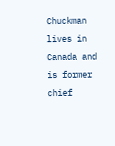Chuckman lives in Canada and is former chief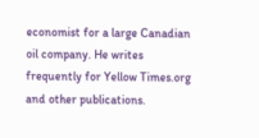economist for a large Canadian oil company. He writes frequently for Yellow Times.org and other publications.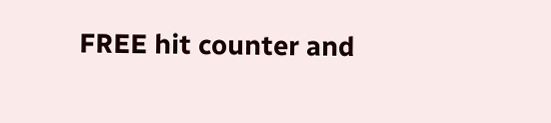FREE hit counter and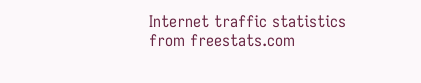Internet traffic statistics from freestats.com